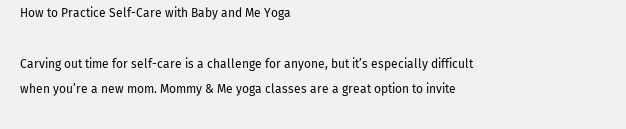How to Practice Self-Care with Baby and Me Yoga

Carving out time for self-care is a challenge for anyone, but it’s especially difficult when you’re a new mom. Mommy & Me yoga classes are a great option to invite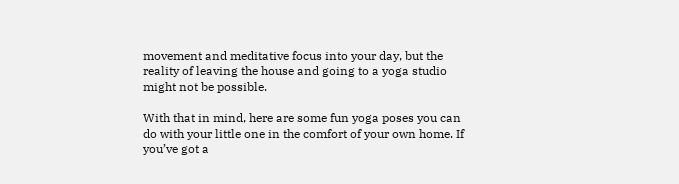movement and meditative focus into your day, but the reality of leaving the house and going to a yoga studio might not be possible.

With that in mind, here are some fun yoga poses you can do with your little one in the comfort of your own home. If you’ve got a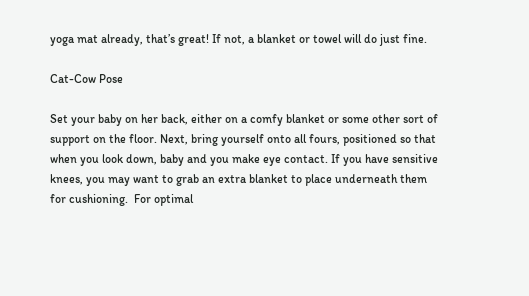yoga mat already, that’s great! If not, a blanket or towel will do just fine.

Cat-Cow Pose

Set your baby on her back, either on a comfy blanket or some other sort of support on the floor. Next, bring yourself onto all fours, positioned so that when you look down, baby and you make eye contact. If you have sensitive knees, you may want to grab an extra blanket to place underneath them for cushioning.  For optimal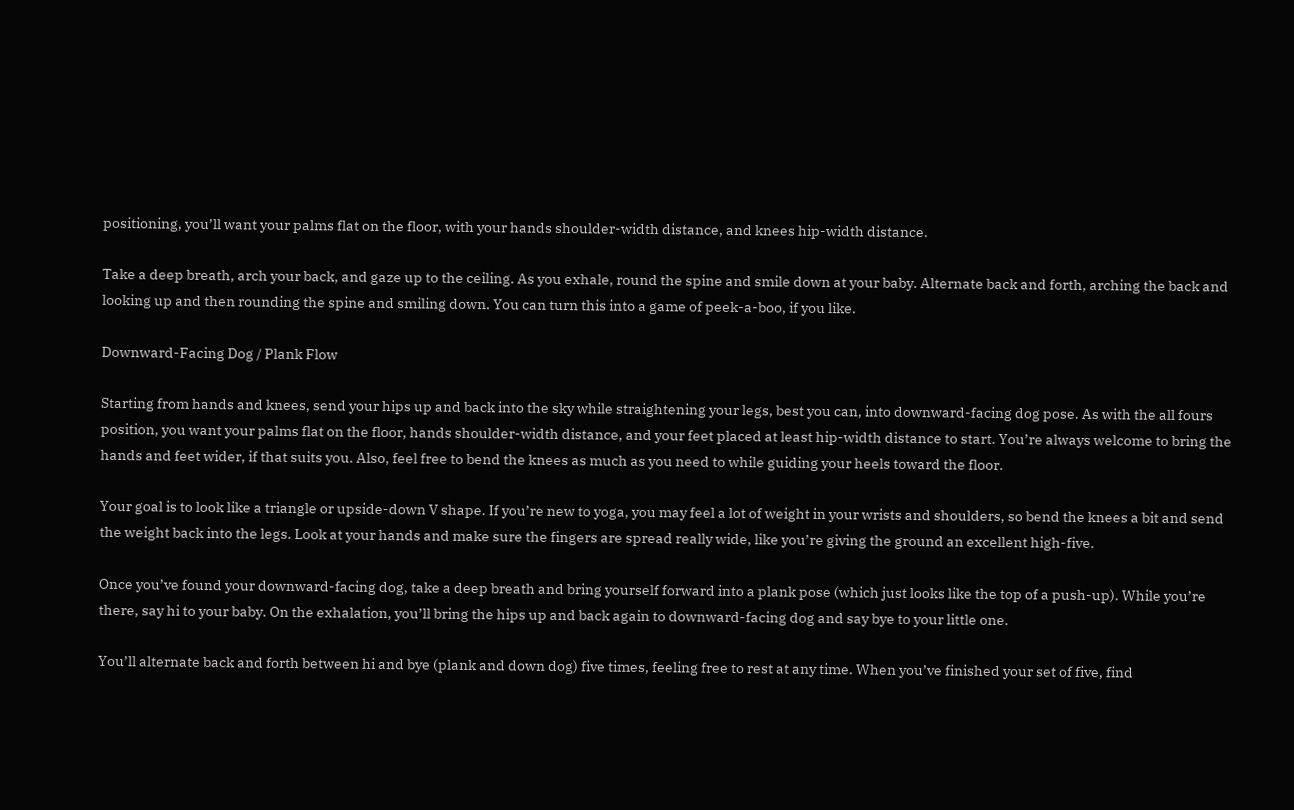positioning, you’ll want your palms flat on the floor, with your hands shoulder-width distance, and knees hip-width distance.

Take a deep breath, arch your back, and gaze up to the ceiling. As you exhale, round the spine and smile down at your baby. Alternate back and forth, arching the back and looking up and then rounding the spine and smiling down. You can turn this into a game of peek-a-boo, if you like.

Downward-Facing Dog / Plank Flow

Starting from hands and knees, send your hips up and back into the sky while straightening your legs, best you can, into downward-facing dog pose. As with the all fours position, you want your palms flat on the floor, hands shoulder-width distance, and your feet placed at least hip-width distance to start. You’re always welcome to bring the hands and feet wider, if that suits you. Also, feel free to bend the knees as much as you need to while guiding your heels toward the floor.

Your goal is to look like a triangle or upside-down V shape. If you’re new to yoga, you may feel a lot of weight in your wrists and shoulders, so bend the knees a bit and send the weight back into the legs. Look at your hands and make sure the fingers are spread really wide, like you’re giving the ground an excellent high-five.

Once you’ve found your downward-facing dog, take a deep breath and bring yourself forward into a plank pose (which just looks like the top of a push-up). While you’re there, say hi to your baby. On the exhalation, you’ll bring the hips up and back again to downward-facing dog and say bye to your little one.

You’ll alternate back and forth between hi and bye (plank and down dog) five times, feeling free to rest at any time. When you’ve finished your set of five, find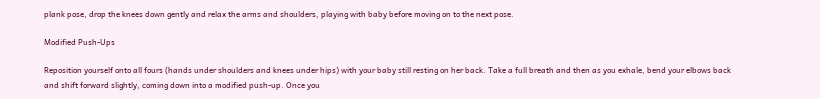plank pose, drop the knees down gently and relax the arms and shoulders, playing with baby before moving on to the next pose.

Modified Push-Ups

Reposition yourself onto all fours (hands under shoulders and knees under hips) with your baby still resting on her back. Take a full breath and then as you exhale, bend your elbows back and shift forward slightly, coming down into a modified push-up. Once you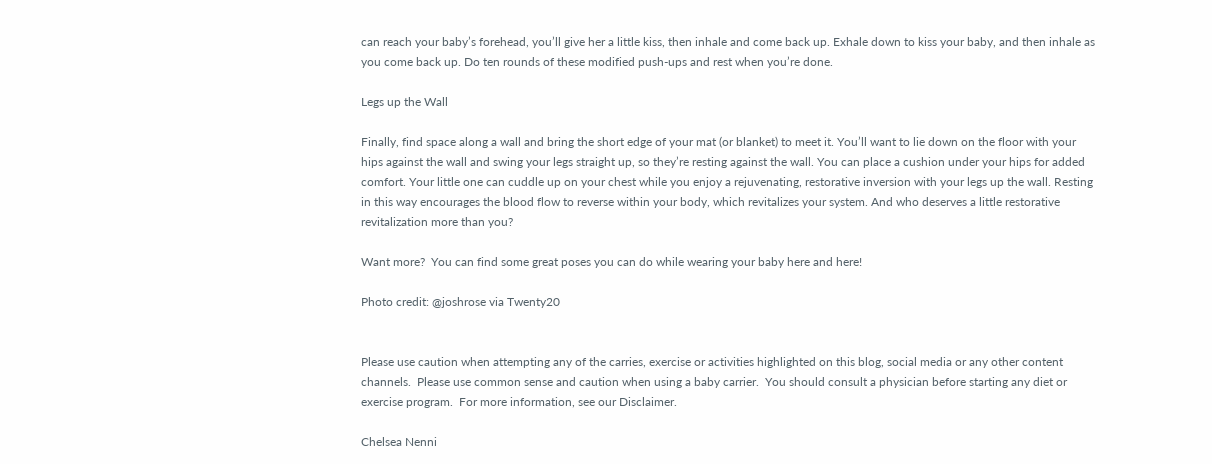can reach your baby’s forehead, you’ll give her a little kiss, then inhale and come back up. Exhale down to kiss your baby, and then inhale as you come back up. Do ten rounds of these modified push-ups and rest when you’re done.

Legs up the Wall

Finally, find space along a wall and bring the short edge of your mat (or blanket) to meet it. You’ll want to lie down on the floor with your hips against the wall and swing your legs straight up, so they’re resting against the wall. You can place a cushion under your hips for added comfort. Your little one can cuddle up on your chest while you enjoy a rejuvenating, restorative inversion with your legs up the wall. Resting in this way encourages the blood flow to reverse within your body, which revitalizes your system. And who deserves a little restorative revitalization more than you?

Want more?  You can find some great poses you can do while wearing your baby here and here!

Photo credit: @joshrose via Twenty20


Please use caution when attempting any of the carries, exercise or activities highlighted on this blog, social media or any other content channels.  Please use common sense and caution when using a baby carrier.  You should consult a physician before starting any diet or exercise program.  For more information, see our Disclaimer.

Chelsea Nenni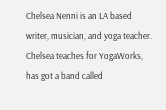Chelsea Nenni is an LA based writer, musician, and yoga teacher. Chelsea teaches for YogaWorks, has got a band called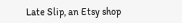Late Slip, an Etsy shop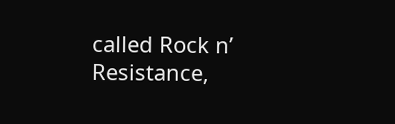called Rock n’ Resistance,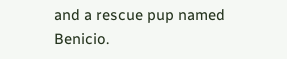and a rescue pup named Benicio.